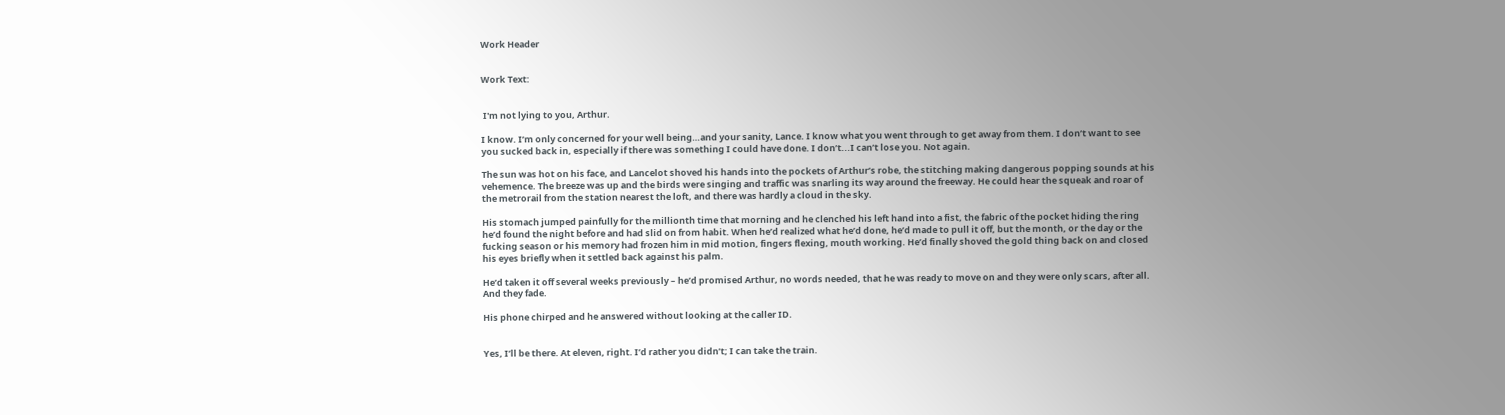Work Header


Work Text:


 I'm not lying to you, Arthur.

I know. I’m only concerned for your well being…and your sanity, Lance. I know what you went through to get away from them. I don’t want to see you sucked back in, especially if there was something I could have done. I don’t...I can’t lose you. Not again.

The sun was hot on his face, and Lancelot shoved his hands into the pockets of Arthur’s robe, the stitching making dangerous popping sounds at his vehemence. The breeze was up and the birds were singing and traffic was snarling its way around the freeway. He could hear the squeak and roar of the metrorail from the station nearest the loft, and there was hardly a cloud in the sky.

His stomach jumped painfully for the millionth time that morning and he clenched his left hand into a fist, the fabric of the pocket hiding the ring he’d found the night before and had slid on from habit. When he’d realized what he’d done, he’d made to pull it off, but the month, or the day or the fucking season or his memory had frozen him in mid motion, fingers flexing, mouth working. He’d finally shoved the gold thing back on and closed his eyes briefly when it settled back against his palm.

He’d taken it off several weeks previously – he’d promised Arthur, no words needed, that he was ready to move on and they were only scars, after all. And they fade.

His phone chirped and he answered without looking at the caller ID.


Yes, I’ll be there. At eleven, right. I’d rather you didn’t; I can take the train.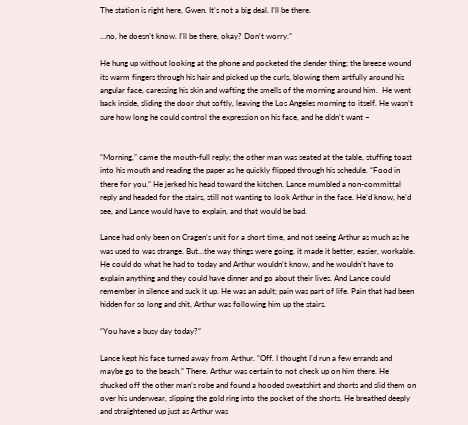The station is right here, Gwen. It’s not a big deal. I’ll be there.

…no, he doesn’t know. I’ll be there, okay? Don’t worry.”

He hung up without looking at the phone and pocketed the slender thing; the breeze wound its warm fingers through his hair and picked up the curls, blowing them artfully around his angular face, caressing his skin and wafting the smells of the morning around him.  He went back inside, sliding the door shut softly, leaving the Los Angeles morning to itself. He wasn’t sure how long he could control the expression on his face, and he didn’t want –


“Morning,” came the mouth-full reply; the other man was seated at the table, stuffing toast into his mouth and reading the paper as he quickly flipped through his schedule. “Food in there for you.” He jerked his head toward the kitchen. Lance mumbled a non-committal reply and headed for the stairs, still not wanting to look Arthur in the face. He’d know, he’d see, and Lance would have to explain, and that would be bad.

Lance had only been on Cragen’s unit for a short time, and not seeing Arthur as much as he was used to was strange. But…the way things were going, it made it better, easier, workable. He could do what he had to today and Arthur wouldn’t know, and he wouldn’t have to explain anything and they could have dinner and go about their lives. And Lance could remember in silence and suck it up. He was an adult; pain was part of life. Pain that had been hidden for so long and shit, Arthur was following him up the stairs.

“You have a busy day today?”

Lance kept his face turned away from Arthur. “Off. I thought I’d run a few errands and maybe go to the beach.” There. Arthur was certain to not check up on him there. He shucked off the other man’s robe and found a hooded sweatshirt and shorts and slid them on over his underwear, slipping the gold ring into the pocket of the shorts. He breathed deeply and straightened up just as Arthur was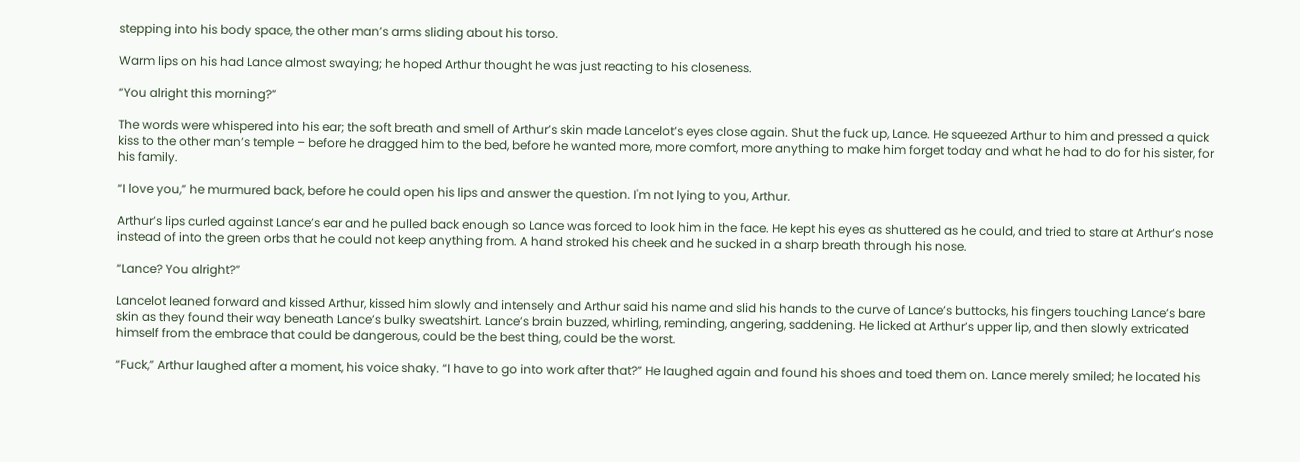stepping into his body space, the other man’s arms sliding about his torso.

Warm lips on his had Lance almost swaying; he hoped Arthur thought he was just reacting to his closeness.

“You alright this morning?”

The words were whispered into his ear; the soft breath and smell of Arthur’s skin made Lancelot’s eyes close again. Shut the fuck up, Lance. He squeezed Arthur to him and pressed a quick kiss to the other man’s temple – before he dragged him to the bed, before he wanted more, more comfort, more anything to make him forget today and what he had to do for his sister, for his family.

“I love you,” he murmured back, before he could open his lips and answer the question. I'm not lying to you, Arthur.

Arthur’s lips curled against Lance’s ear and he pulled back enough so Lance was forced to look him in the face. He kept his eyes as shuttered as he could, and tried to stare at Arthur’s nose instead of into the green orbs that he could not keep anything from. A hand stroked his cheek and he sucked in a sharp breath through his nose.

“Lance? You alright?”

Lancelot leaned forward and kissed Arthur, kissed him slowly and intensely and Arthur said his name and slid his hands to the curve of Lance’s buttocks, his fingers touching Lance’s bare skin as they found their way beneath Lance’s bulky sweatshirt. Lance’s brain buzzed, whirling, reminding, angering, saddening. He licked at Arthur’s upper lip, and then slowly extricated himself from the embrace that could be dangerous, could be the best thing, could be the worst.

“Fuck,” Arthur laughed after a moment, his voice shaky. “I have to go into work after that?” He laughed again and found his shoes and toed them on. Lance merely smiled; he located his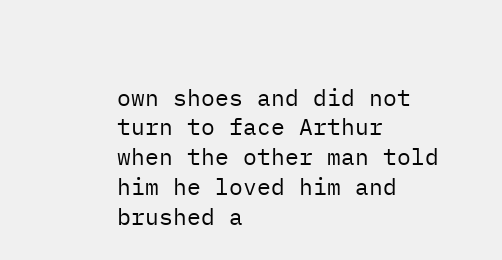own shoes and did not turn to face Arthur when the other man told him he loved him and brushed a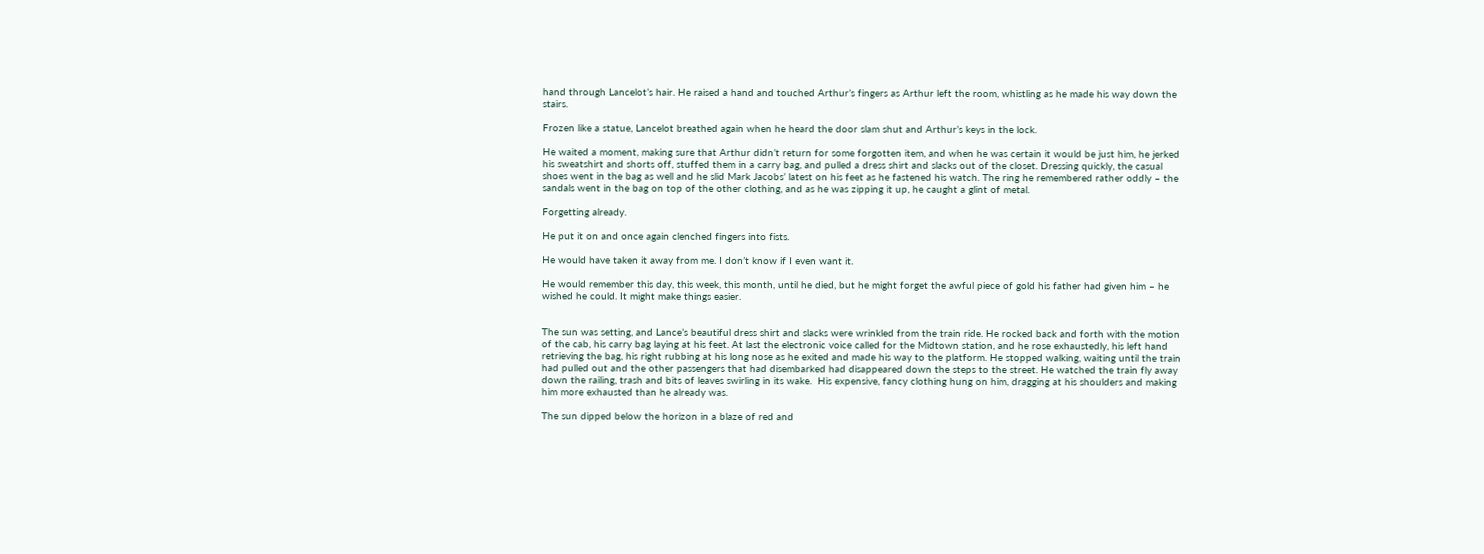hand through Lancelot’s hair. He raised a hand and touched Arthur’s fingers as Arthur left the room, whistling as he made his way down the stairs.

Frozen like a statue, Lancelot breathed again when he heard the door slam shut and Arthur’s keys in the lock.

He waited a moment, making sure that Arthur didn’t return for some forgotten item, and when he was certain it would be just him, he jerked his sweatshirt and shorts off, stuffed them in a carry bag, and pulled a dress shirt and slacks out of the closet. Dressing quickly, the casual shoes went in the bag as well and he slid Mark Jacobs’ latest on his feet as he fastened his watch. The ring he remembered rather oddly – the sandals went in the bag on top of the other clothing, and as he was zipping it up, he caught a glint of metal.

Forgetting already.

He put it on and once again clenched fingers into fists.

He would have taken it away from me. I don’t know if I even want it.

He would remember this day, this week, this month, until he died, but he might forget the awful piece of gold his father had given him – he wished he could. It might make things easier.


The sun was setting, and Lance’s beautiful dress shirt and slacks were wrinkled from the train ride. He rocked back and forth with the motion of the cab, his carry bag laying at his feet. At last the electronic voice called for the Midtown station, and he rose exhaustedly, his left hand retrieving the bag, his right rubbing at his long nose as he exited and made his way to the platform. He stopped walking, waiting until the train had pulled out and the other passengers that had disembarked had disappeared down the steps to the street. He watched the train fly away down the railing, trash and bits of leaves swirling in its wake.  His expensive, fancy clothing hung on him, dragging at his shoulders and making him more exhausted than he already was.

The sun dipped below the horizon in a blaze of red and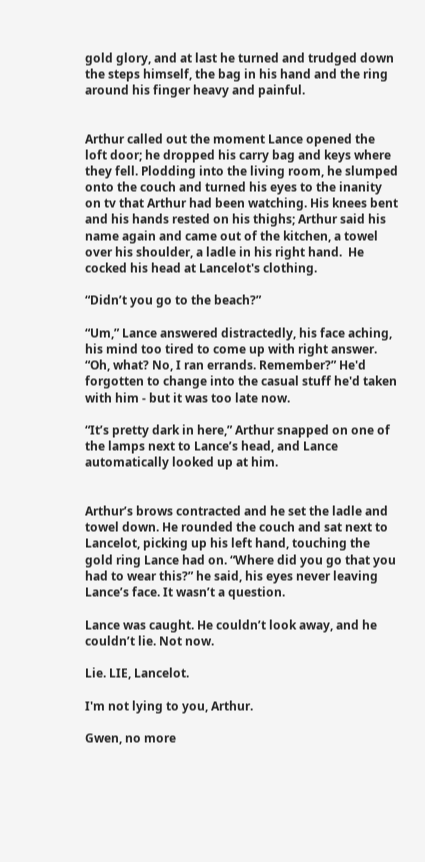gold glory, and at last he turned and trudged down the steps himself, the bag in his hand and the ring around his finger heavy and painful.


Arthur called out the moment Lance opened the loft door; he dropped his carry bag and keys where they fell. Plodding into the living room, he slumped onto the couch and turned his eyes to the inanity on tv that Arthur had been watching. His knees bent and his hands rested on his thighs; Arthur said his name again and came out of the kitchen, a towel over his shoulder, a ladle in his right hand.  He cocked his head at Lancelot's clothing.

“Didn’t you go to the beach?”

“Um,” Lance answered distractedly, his face aching, his mind too tired to come up with right answer. “Oh, what? No, I ran errands. Remember?” He'd forgotten to change into the casual stuff he'd taken with him - but it was too late now.

“It’s pretty dark in here,” Arthur snapped on one of the lamps next to Lance’s head, and Lance automatically looked up at him.


Arthur’s brows contracted and he set the ladle and towel down. He rounded the couch and sat next to Lancelot, picking up his left hand, touching the gold ring Lance had on. “Where did you go that you had to wear this?” he said, his eyes never leaving Lance’s face. It wasn’t a question.

Lance was caught. He couldn’t look away, and he couldn’t lie. Not now.

Lie. LIE, Lancelot.

I'm not lying to you, Arthur.

Gwen, no more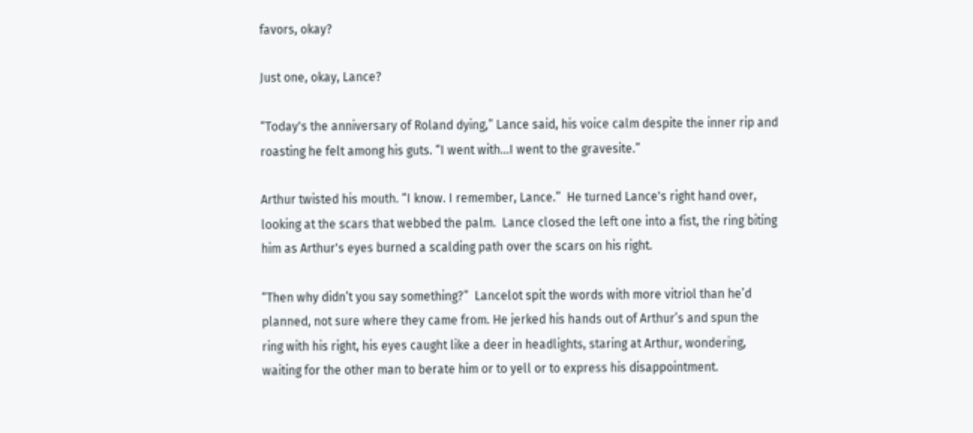favors, okay?

Just one, okay, Lance?

“Today's the anniversary of Roland dying,” Lance said, his voice calm despite the inner rip and roasting he felt among his guts. “I went with…I went to the gravesite.”

Arthur twisted his mouth. “I know. I remember, Lance.”  He turned Lance's right hand over, looking at the scars that webbed the palm.  Lance closed the left one into a fist, the ring biting him as Arthur's eyes burned a scalding path over the scars on his right.

“Then why didn’t you say something?”  Lancelot spit the words with more vitriol than he’d planned, not sure where they came from. He jerked his hands out of Arthur’s and spun the ring with his right, his eyes caught like a deer in headlights, staring at Arthur, wondering, waiting for the other man to berate him or to yell or to express his disappointment.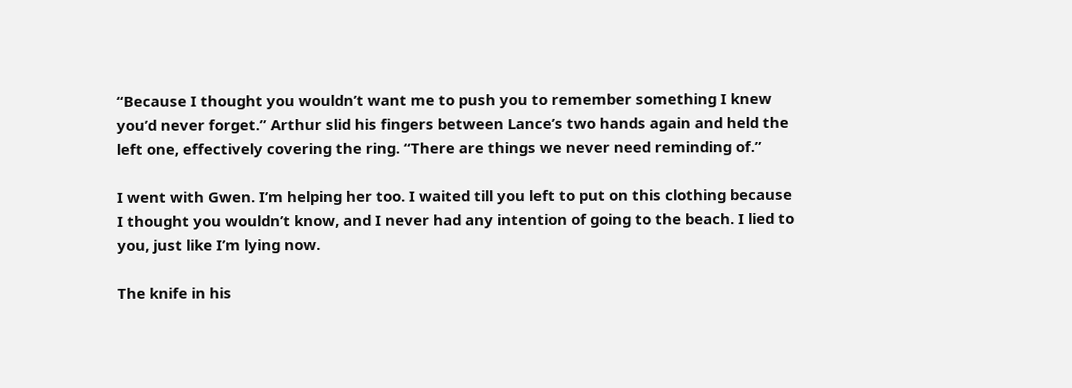“Because I thought you wouldn’t want me to push you to remember something I knew you’d never forget.” Arthur slid his fingers between Lance’s two hands again and held the left one, effectively covering the ring. “There are things we never need reminding of.”

I went with Gwen. I’m helping her too. I waited till you left to put on this clothing because I thought you wouldn’t know, and I never had any intention of going to the beach. I lied to you, just like I’m lying now.

The knife in his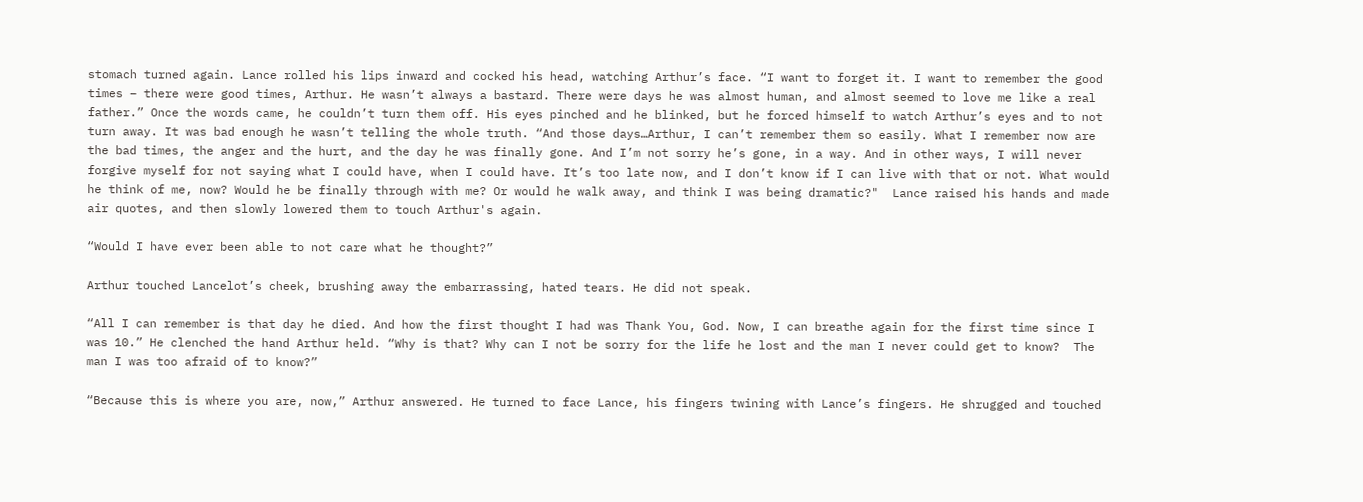stomach turned again. Lance rolled his lips inward and cocked his head, watching Arthur’s face. “I want to forget it. I want to remember the good times – there were good times, Arthur. He wasn’t always a bastard. There were days he was almost human, and almost seemed to love me like a real father.” Once the words came, he couldn’t turn them off. His eyes pinched and he blinked, but he forced himself to watch Arthur’s eyes and to not turn away. It was bad enough he wasn’t telling the whole truth. “And those days…Arthur, I can’t remember them so easily. What I remember now are the bad times, the anger and the hurt, and the day he was finally gone. And I’m not sorry he’s gone, in a way. And in other ways, I will never forgive myself for not saying what I could have, when I could have. It’s too late now, and I don’t know if I can live with that or not. What would he think of me, now? Would he be finally through with me? Or would he walk away, and think I was being dramatic?"  Lance raised his hands and made air quotes, and then slowly lowered them to touch Arthur's again.

“Would I have ever been able to not care what he thought?”

Arthur touched Lancelot’s cheek, brushing away the embarrassing, hated tears. He did not speak.

“All I can remember is that day he died. And how the first thought I had was Thank You, God. Now, I can breathe again for the first time since I was 10.” He clenched the hand Arthur held. “Why is that? Why can I not be sorry for the life he lost and the man I never could get to know?  The man I was too afraid of to know?”

“Because this is where you are, now,” Arthur answered. He turned to face Lance, his fingers twining with Lance’s fingers. He shrugged and touched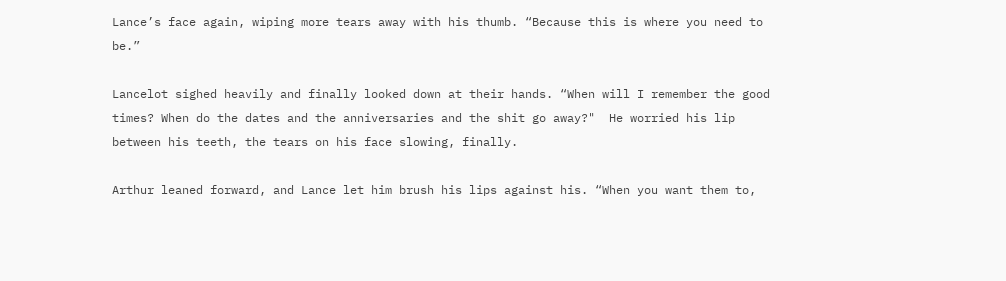Lance’s face again, wiping more tears away with his thumb. “Because this is where you need to be.”

Lancelot sighed heavily and finally looked down at their hands. “When will I remember the good times? When do the dates and the anniversaries and the shit go away?"  He worried his lip between his teeth, the tears on his face slowing, finally.

Arthur leaned forward, and Lance let him brush his lips against his. “When you want them to,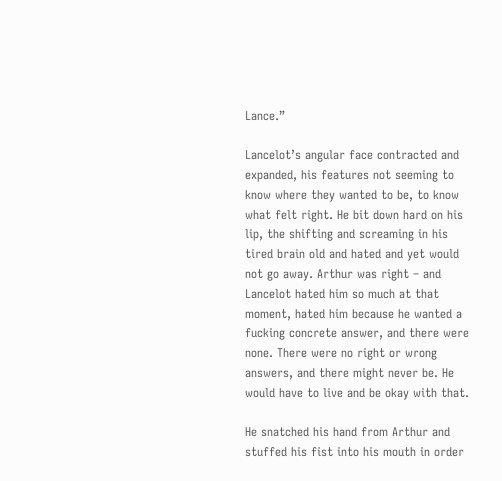Lance.”

Lancelot’s angular face contracted and expanded, his features not seeming to know where they wanted to be, to know what felt right. He bit down hard on his lip, the shifting and screaming in his tired brain old and hated and yet would not go away. Arthur was right – and Lancelot hated him so much at that moment, hated him because he wanted a fucking concrete answer, and there were none. There were no right or wrong answers, and there might never be. He would have to live and be okay with that.

He snatched his hand from Arthur and stuffed his fist into his mouth in order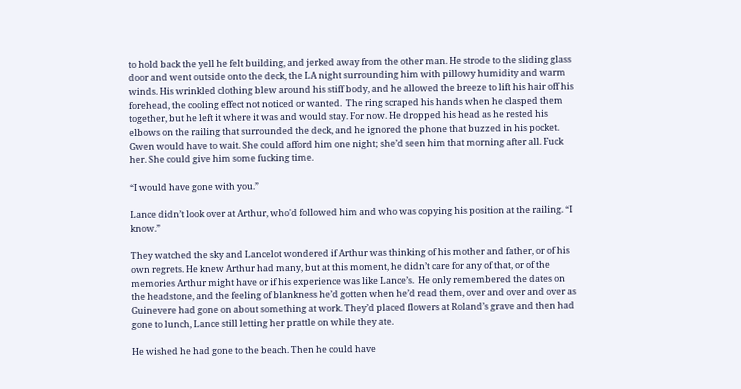to hold back the yell he felt building, and jerked away from the other man. He strode to the sliding glass door and went outside onto the deck, the LA night surrounding him with pillowy humidity and warm winds. His wrinkled clothing blew around his stiff body, and he allowed the breeze to lift his hair off his forehead, the cooling effect not noticed or wanted.  The ring scraped his hands when he clasped them together, but he left it where it was and would stay. For now. He dropped his head as he rested his elbows on the railing that surrounded the deck, and he ignored the phone that buzzed in his pocket. Gwen would have to wait. She could afford him one night; she’d seen him that morning after all. Fuck her. She could give him some fucking time.

“I would have gone with you.”

Lance didn’t look over at Arthur, who'd followed him and who was copying his position at the railing. “I know.”

They watched the sky and Lancelot wondered if Arthur was thinking of his mother and father, or of his own regrets. He knew Arthur had many, but at this moment, he didn’t care for any of that, or of the memories Arthur might have or if his experience was like Lance’s.  He only remembered the dates on the headstone, and the feeling of blankness he’d gotten when he’d read them, over and over and over as Guinevere had gone on about something at work. They’d placed flowers at Roland’s grave and then had gone to lunch, Lance still letting her prattle on while they ate.

He wished he had gone to the beach. Then he could have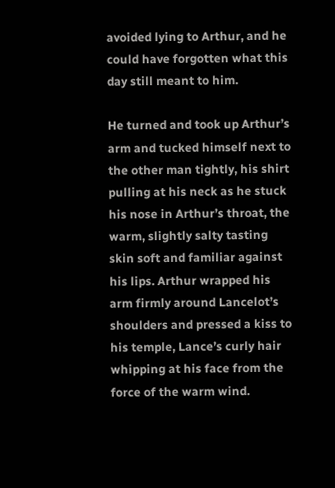avoided lying to Arthur, and he could have forgotten what this day still meant to him.

He turned and took up Arthur’s arm and tucked himself next to the other man tightly, his shirt pulling at his neck as he stuck his nose in Arthur’s throat, the warm, slightly salty tasting skin soft and familiar against his lips. Arthur wrapped his arm firmly around Lancelot’s shoulders and pressed a kiss to his temple, Lance’s curly hair whipping at his face from the force of the warm wind.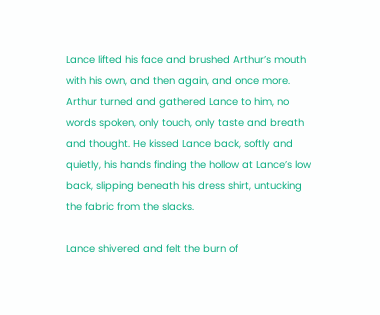Lance lifted his face and brushed Arthur’s mouth with his own, and then again, and once more. Arthur turned and gathered Lance to him, no words spoken, only touch, only taste and breath and thought. He kissed Lance back, softly and quietly, his hands finding the hollow at Lance’s low back, slipping beneath his dress shirt, untucking the fabric from the slacks.

Lance shivered and felt the burn of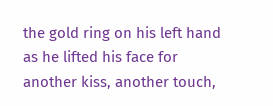the gold ring on his left hand as he lifted his face for another kiss, another touch,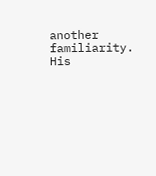another familiarity. His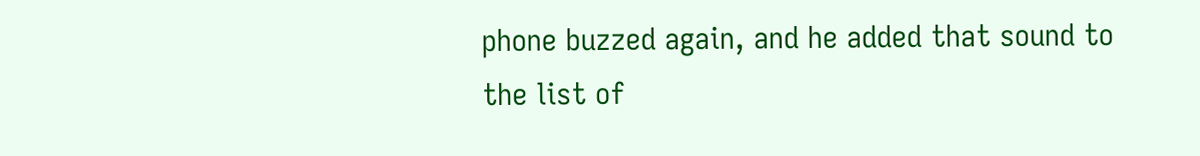phone buzzed again, and he added that sound to the list of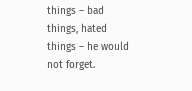things – bad things, hated things – he would not forget.